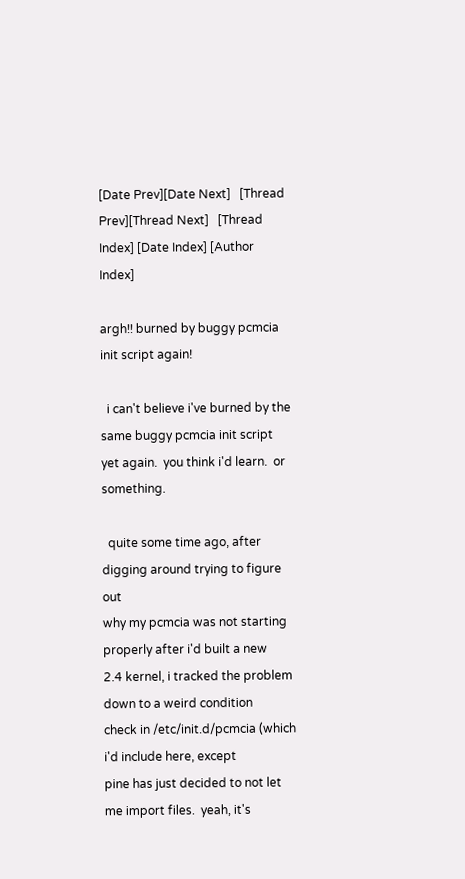[Date Prev][Date Next]   [Thread Prev][Thread Next]   [Thread Index] [Date Index] [Author Index]

argh!! burned by buggy pcmcia init script again!

  i can't believe i've burned by the same buggy pcmcia init script
yet again.  you think i'd learn.  or something.

  quite some time ago, after digging around trying to figure out
why my pcmcia was not starting properly after i'd built a new
2.4 kernel, i tracked the problem down to a weird condition
check in /etc/init.d/pcmcia (which i'd include here, except
pine has just decided to not let me import files.  yeah, it's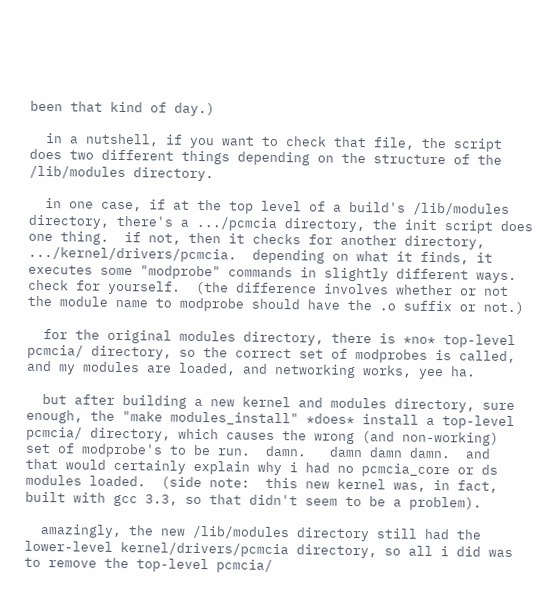been that kind of day.)

  in a nutshell, if you want to check that file, the script
does two different things depending on the structure of the
/lib/modules directory.

  in one case, if at the top level of a build's /lib/modules
directory, there's a .../pcmcia directory, the init script does
one thing.  if not, then it checks for another directory,
.../kernel/drivers/pcmcia.  depending on what it finds, it
executes some "modprobe" commands in slightly different ways.
check for yourself.  (the difference involves whether or not
the module name to modprobe should have the .o suffix or not.)

  for the original modules directory, there is *no* top-level
pcmcia/ directory, so the correct set of modprobes is called,
and my modules are loaded, and networking works, yee ha.

  but after building a new kernel and modules directory, sure
enough, the "make modules_install" *does* install a top-level
pcmcia/ directory, which causes the wrong (and non-working)
set of modprobe's to be run.  damn.   damn damn damn.  and
that would certainly explain why i had no pcmcia_core or ds
modules loaded.  (side note:  this new kernel was, in fact,
built with gcc 3.3, so that didn't seem to be a problem).

  amazingly, the new /lib/modules directory still had the
lower-level kernel/drivers/pcmcia directory, so all i did was
to remove the top-level pcmcia/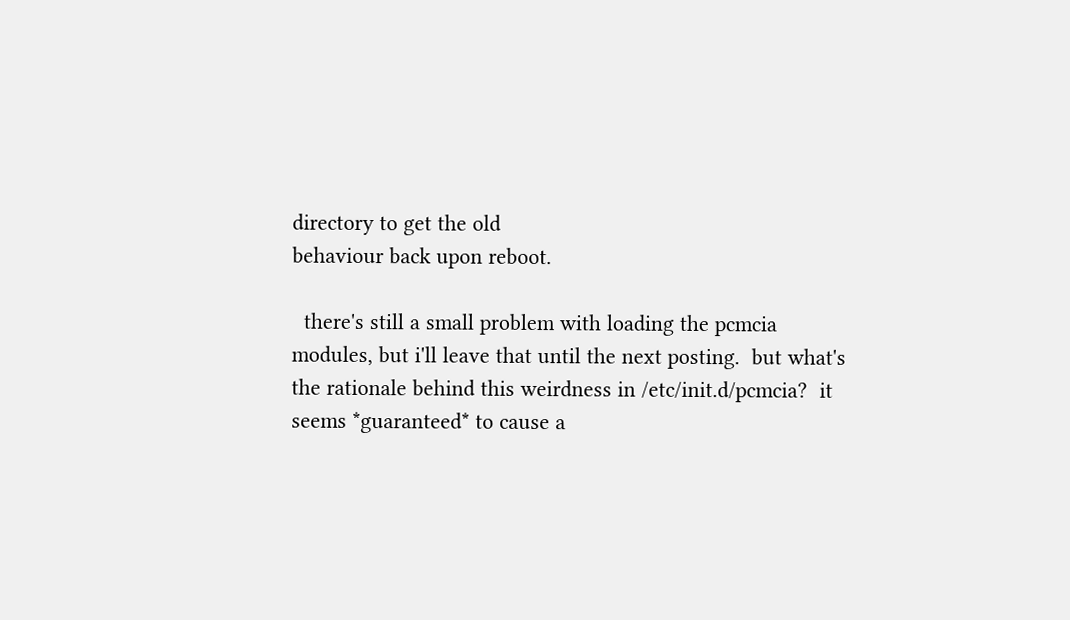directory to get the old
behaviour back upon reboot.

  there's still a small problem with loading the pcmcia
modules, but i'll leave that until the next posting.  but what's
the rationale behind this weirdness in /etc/init.d/pcmcia?  it
seems *guaranteed* to cause a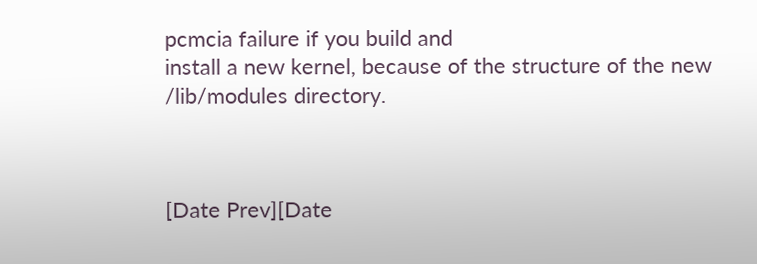pcmcia failure if you build and
install a new kernel, because of the structure of the new
/lib/modules directory.



[Date Prev][Date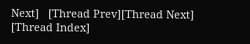Next]   [Thread Prev][Thread Next]   [Thread Index]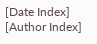[Date Index] [Author Index]